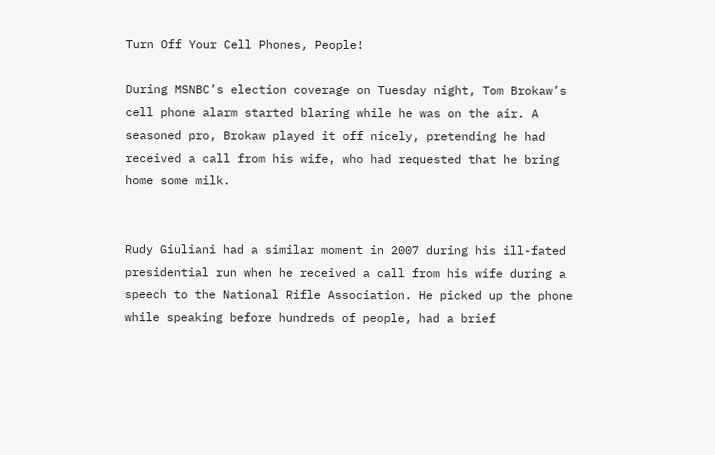Turn Off Your Cell Phones, People!

During MSNBC’s election coverage on Tuesday night, Tom Brokaw’s cell phone alarm started blaring while he was on the air. A seasoned pro, Brokaw played it off nicely, pretending he had received a call from his wife, who had requested that he bring home some milk.


Rudy Giuliani had a similar moment in 2007 during his ill-fated presidential run when he received a call from his wife during a speech to the National Rifle Association. He picked up the phone while speaking before hundreds of people, had a brief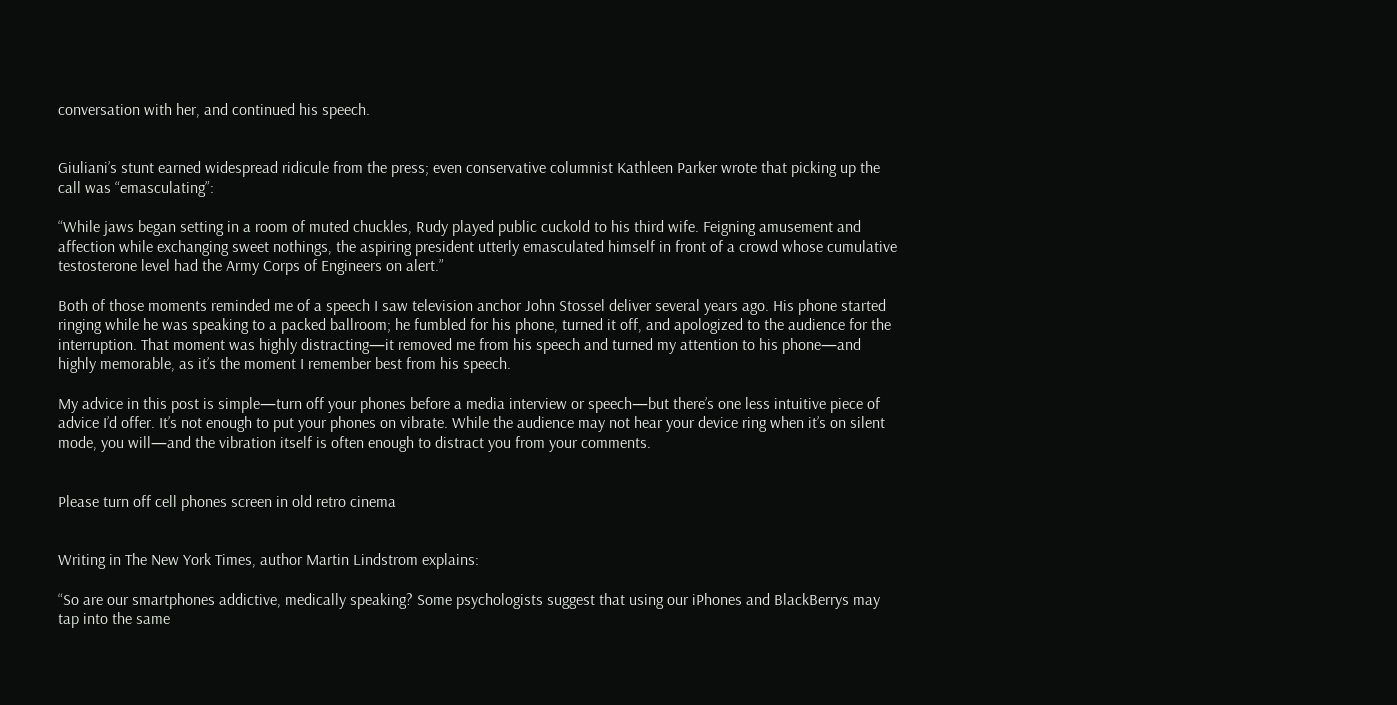conversation with her, and continued his speech.


Giuliani’s stunt earned widespread ridicule from the press; even conservative columnist Kathleen Parker wrote that picking up the call was “emasculating”:

“While jaws began setting in a room of muted chuckles, Rudy played public cuckold to his third wife. Feigning amusement and affection while exchanging sweet nothings, the aspiring president utterly emasculated himself in front of a crowd whose cumulative testosterone level had the Army Corps of Engineers on alert.”

Both of those moments reminded me of a speech I saw television anchor John Stossel deliver several years ago. His phone started ringing while he was speaking to a packed ballroom; he fumbled for his phone, turned it off, and apologized to the audience for the interruption. That moment was highly distracting—it removed me from his speech and turned my attention to his phone—and highly memorable, as it’s the moment I remember best from his speech.

My advice in this post is simple—turn off your phones before a media interview or speech—but there’s one less intuitive piece of advice I’d offer. It’s not enough to put your phones on vibrate. While the audience may not hear your device ring when it’s on silent mode, you will—and the vibration itself is often enough to distract you from your comments.


Please turn off cell phones screen in old retro cinema


Writing in The New York Times, author Martin Lindstrom explains:

“So are our smartphones addictive, medically speaking? Some psychologists suggest that using our iPhones and BlackBerrys may tap into the same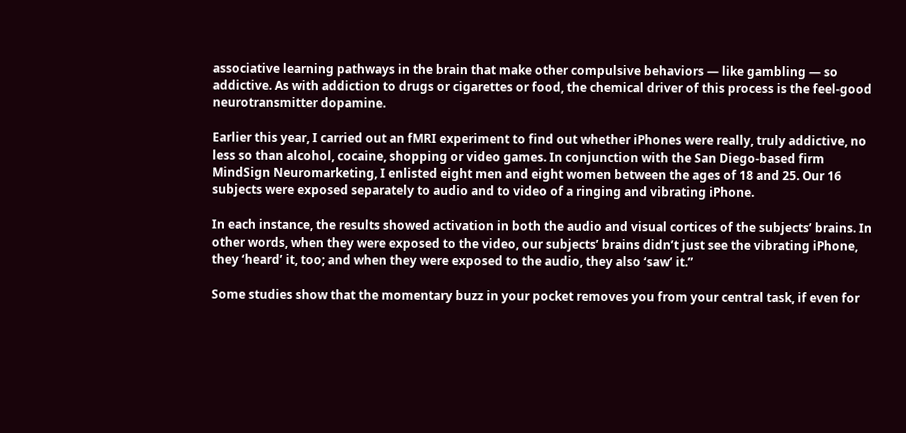associative learning pathways in the brain that make other compulsive behaviors — like gambling — so addictive. As with addiction to drugs or cigarettes or food, the chemical driver of this process is the feel-good neurotransmitter dopamine.

Earlier this year, I carried out an fMRI experiment to find out whether iPhones were really, truly addictive, no less so than alcohol, cocaine, shopping or video games. In conjunction with the San Diego-based firm MindSign Neuromarketing, I enlisted eight men and eight women between the ages of 18 and 25. Our 16 subjects were exposed separately to audio and to video of a ringing and vibrating iPhone.

In each instance, the results showed activation in both the audio and visual cortices of the subjects’ brains. In other words, when they were exposed to the video, our subjects’ brains didn’t just see the vibrating iPhone, they ‘heard’ it, too; and when they were exposed to the audio, they also ‘saw’ it.”

Some studies show that the momentary buzz in your pocket removes you from your central task, if even for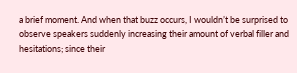a brief moment. And when that buzz occurs, I wouldn’t be surprised to observe speakers suddenly increasing their amount of verbal filler and hesitations; since their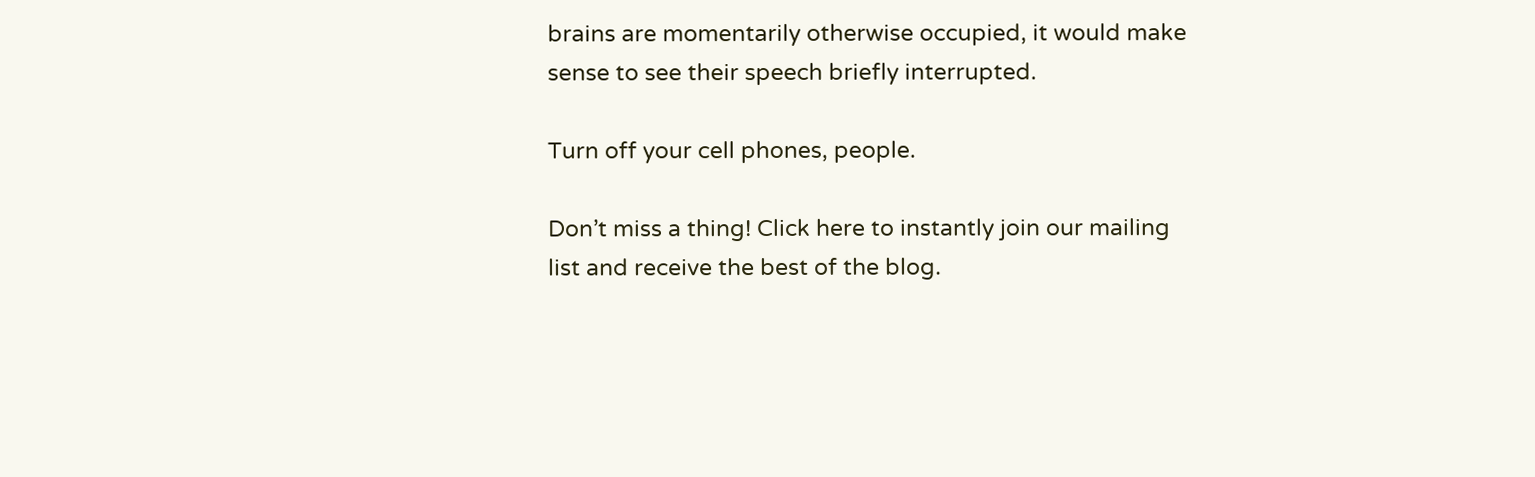brains are momentarily otherwise occupied, it would make sense to see their speech briefly interrupted.

Turn off your cell phones, people.

Don’t miss a thing! Click here to instantly join our mailing list and receive the best of the blog.